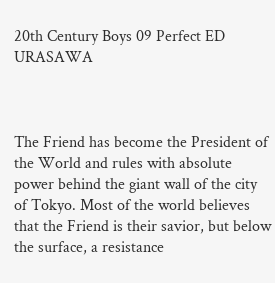20th Century Boys 09 Perfect ED URASAWA



The Friend has become the President of the World and rules with absolute power behind the giant wall of the city of Tokyo. Most of the world believes that the Friend is their savior, but below the surface, a resistance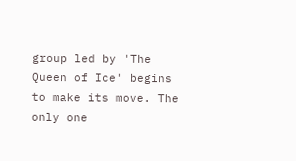group led by 'The Queen of Ice' begins to make its move. The only one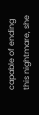capable of ending this nightmare, she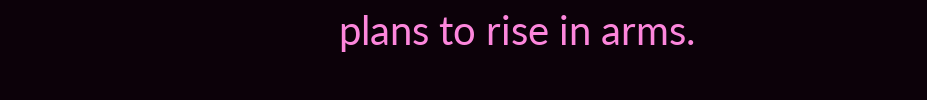plans to rise in arms.